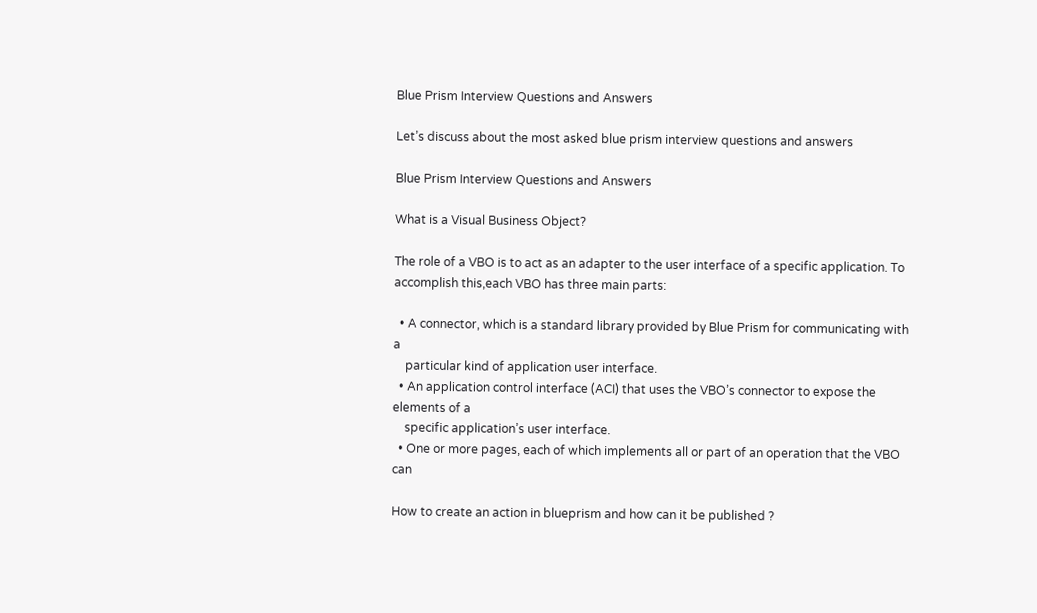Blue Prism Interview Questions and Answers

Let’s discuss about the most asked blue prism interview questions and answers

Blue Prism Interview Questions and Answers

What is a Visual Business Object?

The role of a VBO is to act as an adapter to the user interface of a specific application. To accomplish this,each VBO has three main parts:

  • A connector, which is a standard library provided by Blue Prism for communicating with a
    particular kind of application user interface.
  • An application control interface (ACI) that uses the VBO’s connector to expose the elements of a
    specific application’s user interface.
  • One or more pages, each of which implements all or part of an operation that the VBO can

How to create an action in blueprism and how can it be published ?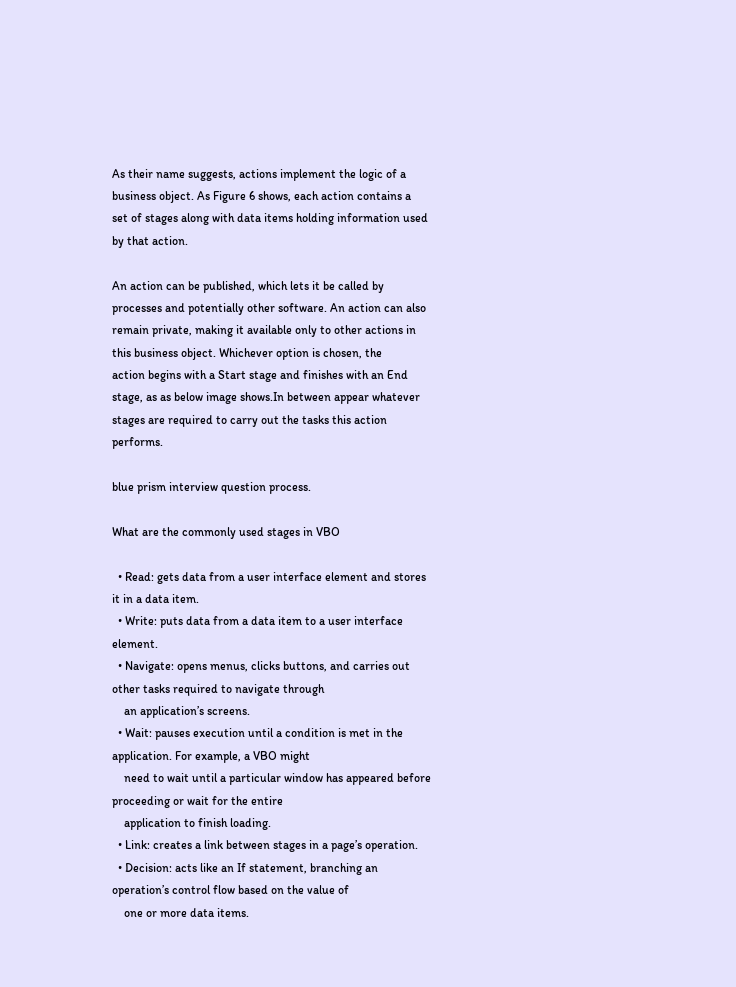As their name suggests, actions implement the logic of a business object. As Figure 6 shows, each action contains a
set of stages along with data items holding information used by that action.

An action can be published, which lets it be called by processes and potentially other software. An action can also
remain private, making it available only to other actions in this business object. Whichever option is chosen, the
action begins with a Start stage and finishes with an End stage, as as below image shows.In between appear whatever
stages are required to carry out the tasks this action performs.

blue prism interview question process.

What are the commonly used stages in VBO

  • Read: gets data from a user interface element and stores it in a data item.
  • Write: puts data from a data item to a user interface element.
  • Navigate: opens menus, clicks buttons, and carries out other tasks required to navigate through
    an application’s screens.
  • Wait: pauses execution until a condition is met in the application. For example, a VBO might
    need to wait until a particular window has appeared before proceeding or wait for the entire
    application to finish loading.
  • Link: creates a link between stages in a page’s operation.
  • Decision: acts like an If statement, branching an operation’s control flow based on the value of
    one or more data items.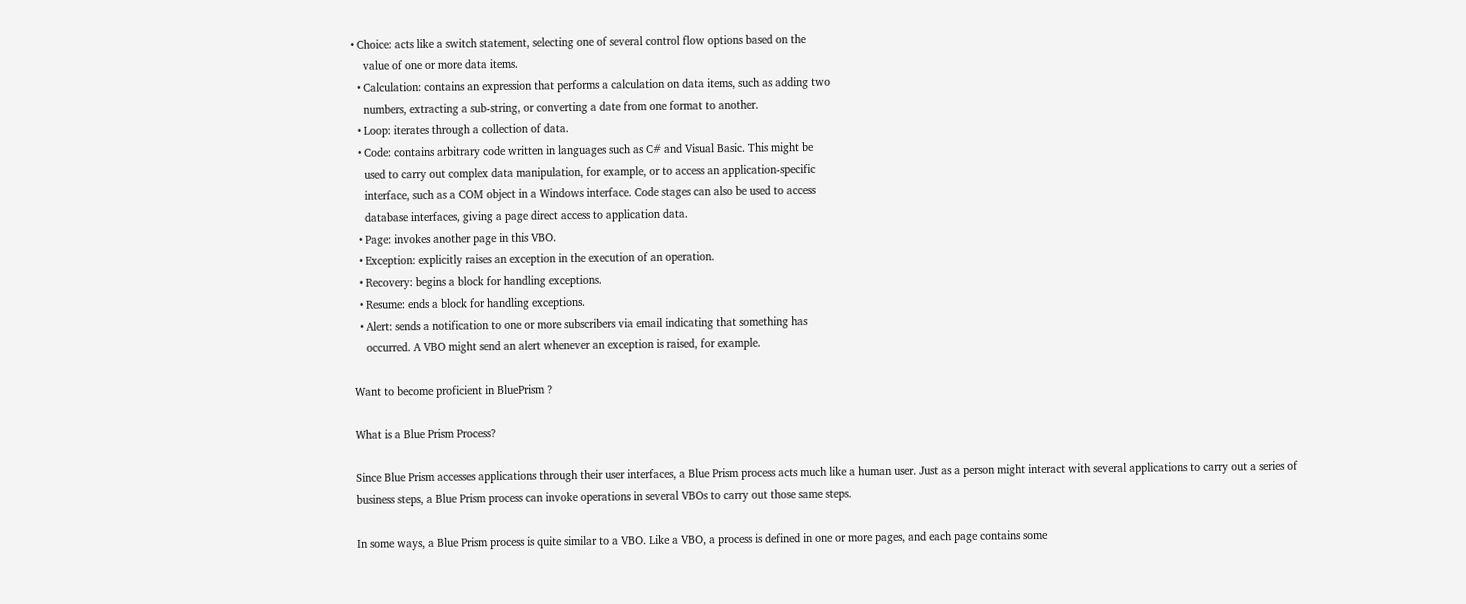• Choice: acts like a switch statement, selecting one of several control flow options based on the
    value of one or more data items.
  • Calculation: contains an expression that performs a calculation on data items, such as adding two
    numbers, extracting a sub-string, or converting a date from one format to another.
  • Loop: iterates through a collection of data.
  • Code: contains arbitrary code written in languages such as C# and Visual Basic. This might be
    used to carry out complex data manipulation, for example, or to access an application-specific
    interface, such as a COM object in a Windows interface. Code stages can also be used to access
    database interfaces, giving a page direct access to application data.
  • Page: invokes another page in this VBO.
  • Exception: explicitly raises an exception in the execution of an operation.
  • Recovery: begins a block for handling exceptions.
  • Resume: ends a block for handling exceptions.
  • Alert: sends a notification to one or more subscribers via email indicating that something has
    occurred. A VBO might send an alert whenever an exception is raised, for example.

Want to become proficient in BluePrism ?

What is a Blue Prism Process?

Since Blue Prism accesses applications through their user interfaces, a Blue Prism process acts much like a human user. Just as a person might interact with several applications to carry out a series of business steps, a Blue Prism process can invoke operations in several VBOs to carry out those same steps.

In some ways, a Blue Prism process is quite similar to a VBO. Like a VBO, a process is defined in one or more pages, and each page contains some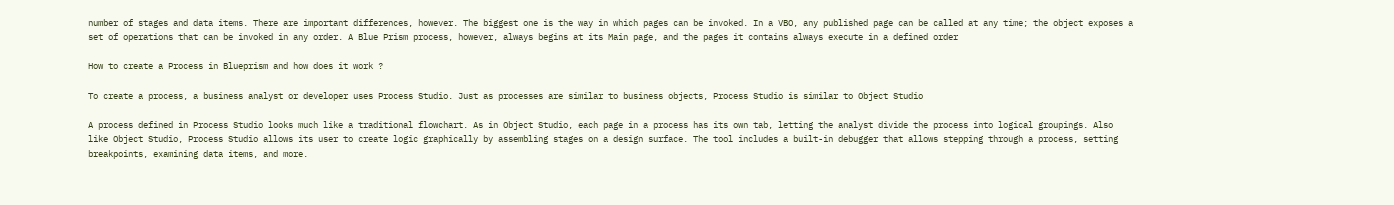number of stages and data items. There are important differences, however. The biggest one is the way in which pages can be invoked. In a VBO, any published page can be called at any time; the object exposes a set of operations that can be invoked in any order. A Blue Prism process, however, always begins at its Main page, and the pages it contains always execute in a defined order

How to create a Process in Blueprism and how does it work ?

To create a process, a business analyst or developer uses Process Studio. Just as processes are similar to business objects, Process Studio is similar to Object Studio

A process defined in Process Studio looks much like a traditional flowchart. As in Object Studio, each page in a process has its own tab, letting the analyst divide the process into logical groupings. Also like Object Studio, Process Studio allows its user to create logic graphically by assembling stages on a design surface. The tool includes a built-in debugger that allows stepping through a process, setting breakpoints, examining data items, and more.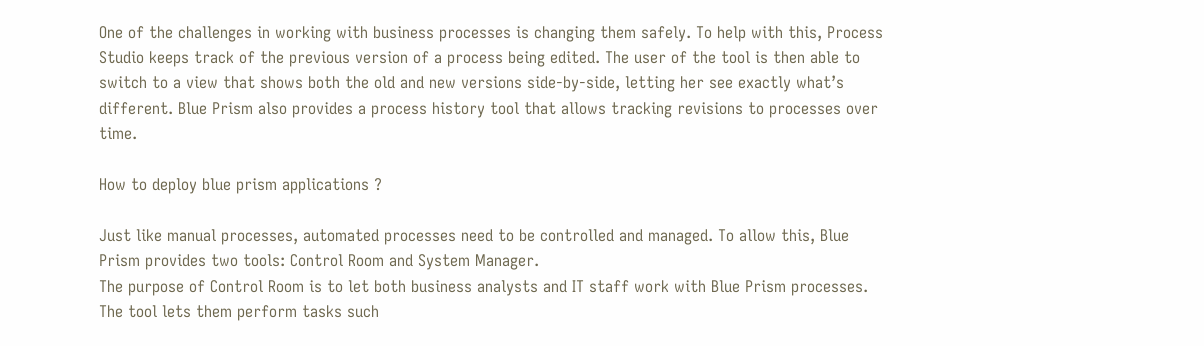One of the challenges in working with business processes is changing them safely. To help with this, Process Studio keeps track of the previous version of a process being edited. The user of the tool is then able to switch to a view that shows both the old and new versions side-by-side, letting her see exactly what’s different. Blue Prism also provides a process history tool that allows tracking revisions to processes over time.

How to deploy blue prism applications ?

Just like manual processes, automated processes need to be controlled and managed. To allow this, Blue
Prism provides two tools: Control Room and System Manager.
The purpose of Control Room is to let both business analysts and IT staff work with Blue Prism processes.
The tool lets them perform tasks such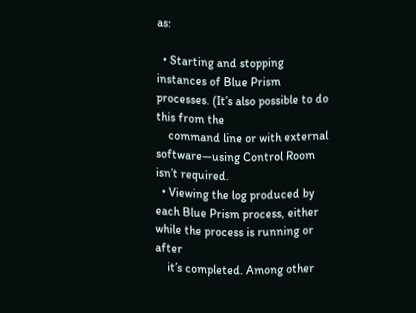as:

  • Starting and stopping instances of Blue Prism processes. (It’s also possible to do this from the
    command line or with external software—using Control Room isn’t required.
  • Viewing the log produced by each Blue Prism process, either while the process is running or after
    it’s completed. Among other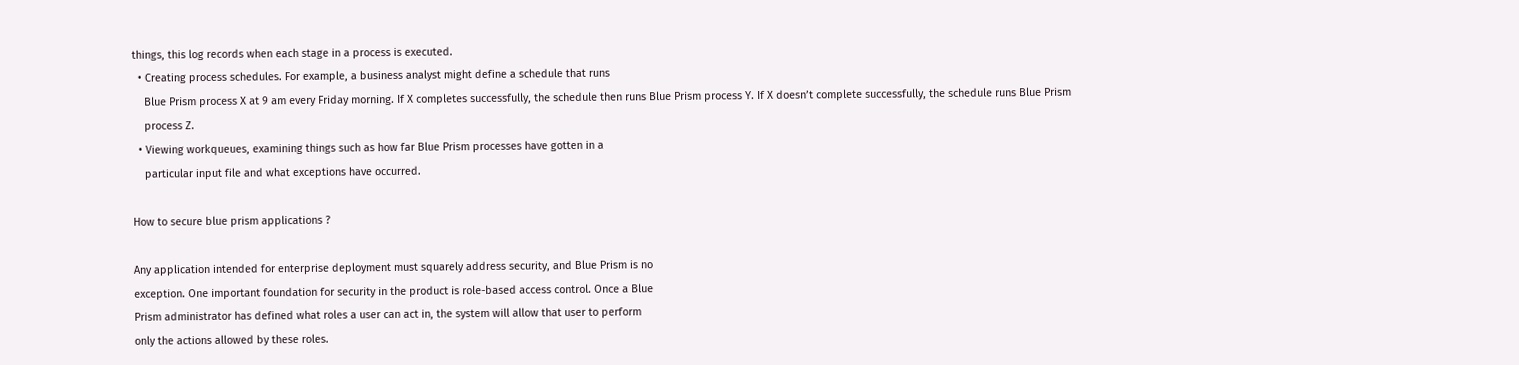things, this log records when each stage in a process is executed.
  • Creating process schedules. For example, a business analyst might define a schedule that runs
    Blue Prism process X at 9 am every Friday morning. If X completes successfully, the schedule then runs Blue Prism process Y. If X doesn’t complete successfully, the schedule runs Blue Prism
    process Z.
  • Viewing workqueues, examining things such as how far Blue Prism processes have gotten in a
    particular input file and what exceptions have occurred.

How to secure blue prism applications ?

Any application intended for enterprise deployment must squarely address security, and Blue Prism is no
exception. One important foundation for security in the product is role-based access control. Once a Blue
Prism administrator has defined what roles a user can act in, the system will allow that user to perform
only the actions allowed by these roles.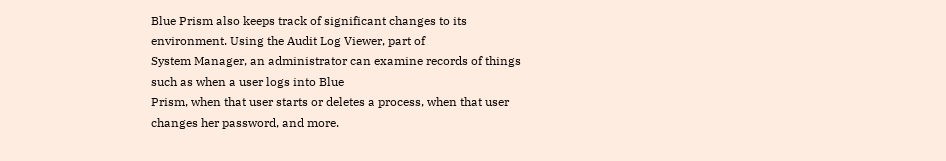Blue Prism also keeps track of significant changes to its environment. Using the Audit Log Viewer, part of
System Manager, an administrator can examine records of things such as when a user logs into Blue
Prism, when that user starts or deletes a process, when that user changes her password, and more.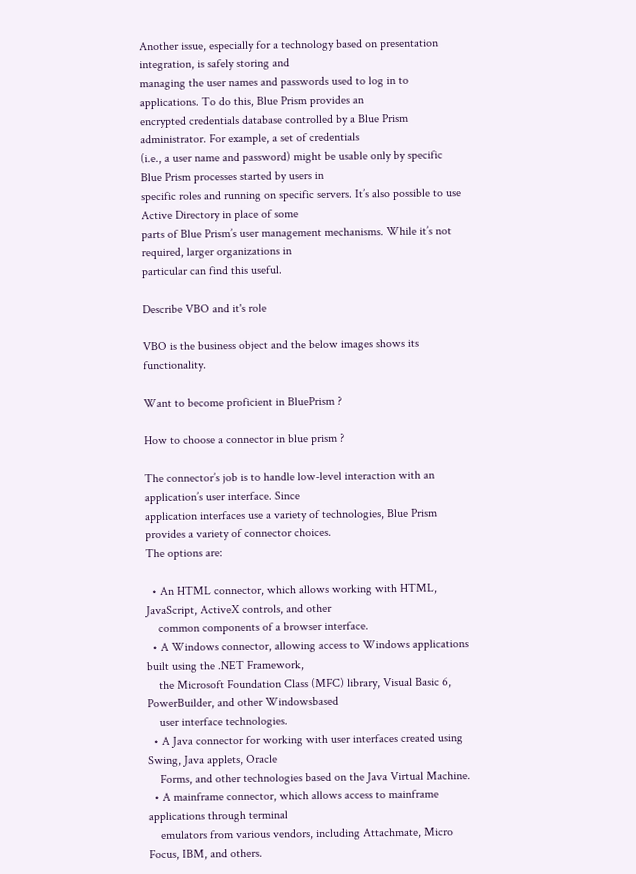Another issue, especially for a technology based on presentation integration, is safely storing and
managing the user names and passwords used to log in to applications. To do this, Blue Prism provides an
encrypted credentials database controlled by a Blue Prism administrator. For example, a set of credentials
(i.e., a user name and password) might be usable only by specific Blue Prism processes started by users in
specific roles and running on specific servers. It’s also possible to use Active Directory in place of some
parts of Blue Prism’s user management mechanisms. While it’s not required, larger organizations in
particular can find this useful.

Describe VBO and it's role

VBO is the business object and the below images shows its functionality.

Want to become proficient in BluePrism ?

How to choose a connector in blue prism ?

The connector’s job is to handle low-level interaction with an application’s user interface. Since
application interfaces use a variety of technologies, Blue Prism provides a variety of connector choices.
The options are:

  • An HTML connector, which allows working with HTML, JavaScript, ActiveX controls, and other
    common components of a browser interface.
  • A Windows connector, allowing access to Windows applications built using the .NET Framework,
    the Microsoft Foundation Class (MFC) library, Visual Basic 6, PowerBuilder, and other Windowsbased
    user interface technologies.
  • A Java connector for working with user interfaces created using Swing, Java applets, Oracle
    Forms, and other technologies based on the Java Virtual Machine.
  • A mainframe connector, which allows access to mainframe applications through terminal
    emulators from various vendors, including Attachmate, Micro Focus, IBM, and others.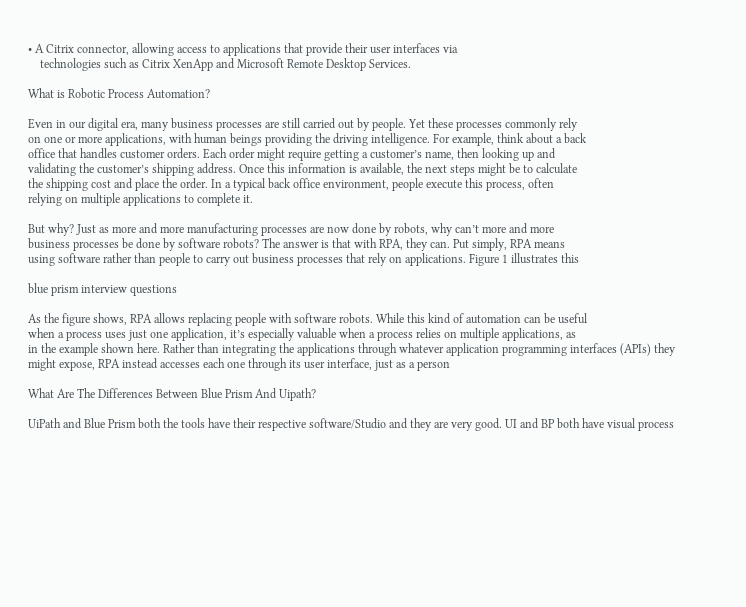• A Citrix connector, allowing access to applications that provide their user interfaces via
    technologies such as Citrix XenApp and Microsoft Remote Desktop Services.

What is Robotic Process Automation?

Even in our digital era, many business processes are still carried out by people. Yet these processes commonly rely
on one or more applications, with human beings providing the driving intelligence. For example, think about a back
office that handles customer orders. Each order might require getting a customer’s name, then looking up and
validating the customer’s shipping address. Once this information is available, the next steps might be to calculate
the shipping cost and place the order. In a typical back office environment, people execute this process, often
relying on multiple applications to complete it.

But why? Just as more and more manufacturing processes are now done by robots, why can’t more and more
business processes be done by software robots? The answer is that with RPA, they can. Put simply, RPA means
using software rather than people to carry out business processes that rely on applications. Figure 1 illustrates this

blue prism interview questions

As the figure shows, RPA allows replacing people with software robots. While this kind of automation can be useful
when a process uses just one application, it’s especially valuable when a process relies on multiple applications, as
in the example shown here. Rather than integrating the applications through whatever application programming interfaces (APIs) they might expose, RPA instead accesses each one through its user interface, just as a person

What Are The Differences Between Blue Prism And Uipath?

UiPath and Blue Prism both the tools have their respective software/Studio and they are very good. UI and BP both have visual process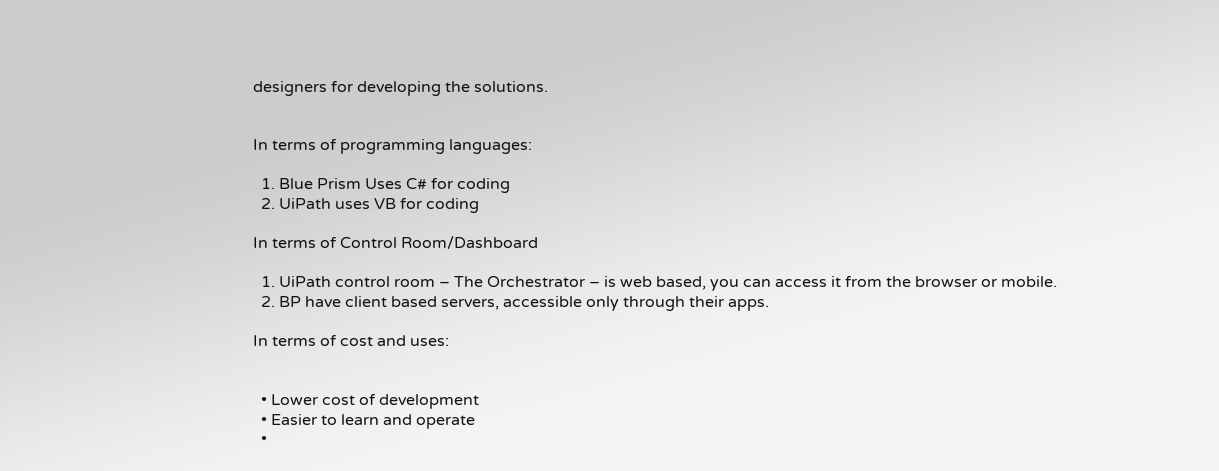designers for developing the solutions.


In terms of programming languages:

  1. Blue Prism Uses C# for coding
  2. UiPath uses VB for coding

In terms of Control Room/Dashboard

  1. UiPath control room – The Orchestrator – is web based, you can access it from the browser or mobile.
  2. BP have client based servers, accessible only through their apps.

In terms of cost and uses:


  • Lower cost of development
  • Easier to learn and operate
  •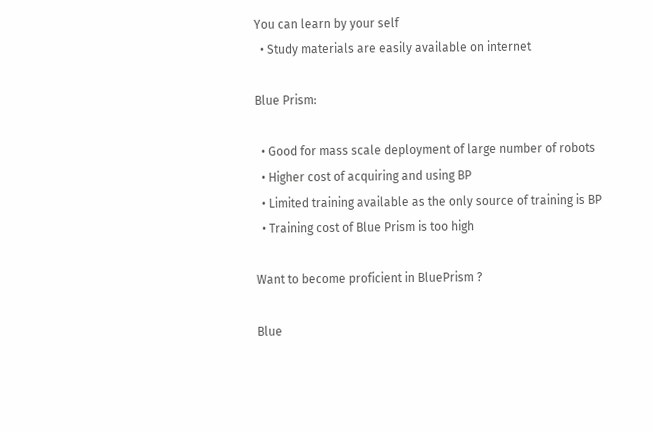You can learn by your self
  • Study materials are easily available on internet

Blue Prism:

  • Good for mass scale deployment of large number of robots
  • Higher cost of acquiring and using BP
  • Limited training available as the only source of training is BP
  • Training cost of Blue Prism is too high

Want to become proficient in BluePrism ?

Blue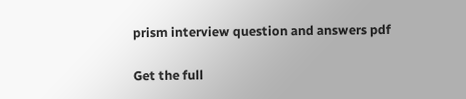prism interview question and answers pdf

Get the full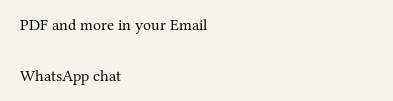PDF and more in your Email

WhatsApp chat